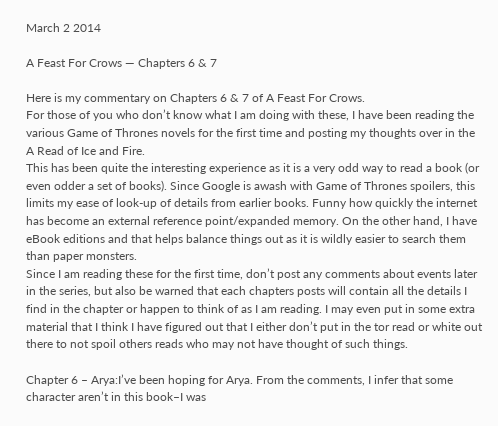March 2 2014

A Feast For Crows — Chapters 6 & 7

Here is my commentary on Chapters 6 & 7 of A Feast For Crows.
For those of you who don’t know what I am doing with these, I have been reading the various Game of Thrones novels for the first time and posting my thoughts over in the A Read of Ice and Fire.
This has been quite the interesting experience as it is a very odd way to read a book (or even odder a set of books). Since Google is awash with Game of Thrones spoilers, this limits my ease of look-up of details from earlier books. Funny how quickly the internet has become an external reference point/expanded memory. On the other hand, I have eBook editions and that helps balance things out as it is wildly easier to search them than paper monsters.
Since I am reading these for the first time, don’t post any comments about events later in the series, but also be warned that each chapters posts will contain all the details I find in the chapter or happen to think of as I am reading. I may even put in some extra material that I think I have figured out that I either don’t put in the tor read or white out there to not spoil others reads who may not have thought of such things.

Chapter 6 – Arya:I’ve been hoping for Arya. From the comments, I infer that some character aren’t in this book–I was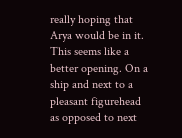really hoping that Arya would be in it. This seems like a better opening. On a ship and next to a pleasant figurehead as opposed to next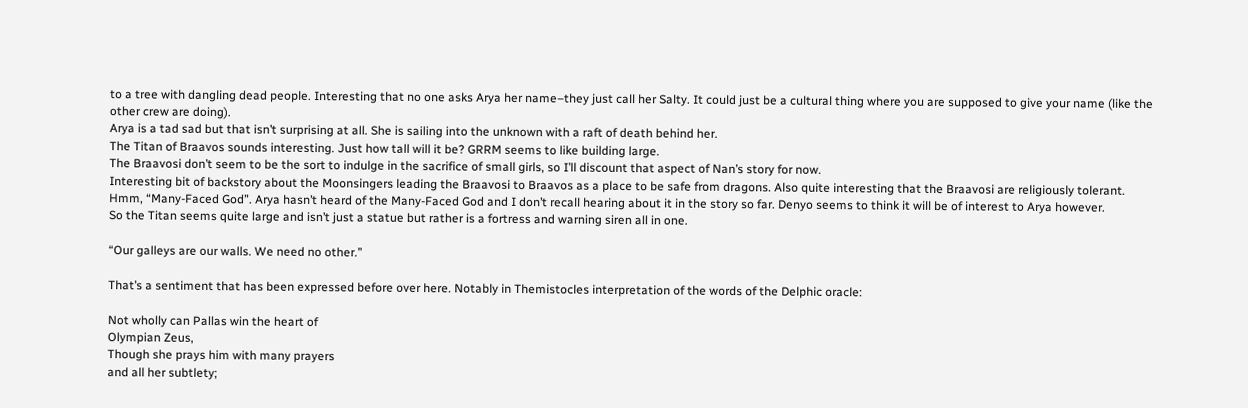to a tree with dangling dead people. Interesting that no one asks Arya her name–they just call her Salty. It could just be a cultural thing where you are supposed to give your name (like the other crew are doing).
Arya is a tad sad but that isn’t surprising at all. She is sailing into the unknown with a raft of death behind her.
The Titan of Braavos sounds interesting. Just how tall will it be? GRRM seems to like building large.
The Braavosi don’t seem to be the sort to indulge in the sacrifice of small girls, so I’ll discount that aspect of Nan’s story for now.
Interesting bit of backstory about the Moonsingers leading the Braavosi to Braavos as a place to be safe from dragons. Also quite interesting that the Braavosi are religiously tolerant. Hmm, “Many-Faced God”. Arya hasn’t heard of the Many-Faced God and I don’t recall hearing about it in the story so far. Denyo seems to think it will be of interest to Arya however.
So the Titan seems quite large and isn’t just a statue but rather is a fortress and warning siren all in one.

“Our galleys are our walls. We need no other.”

That’s a sentiment that has been expressed before over here. Notably in Themistocles interpretation of the words of the Delphic oracle:

Not wholly can Pallas win the heart of
Olympian Zeus,
Though she prays him with many prayers
and all her subtlety;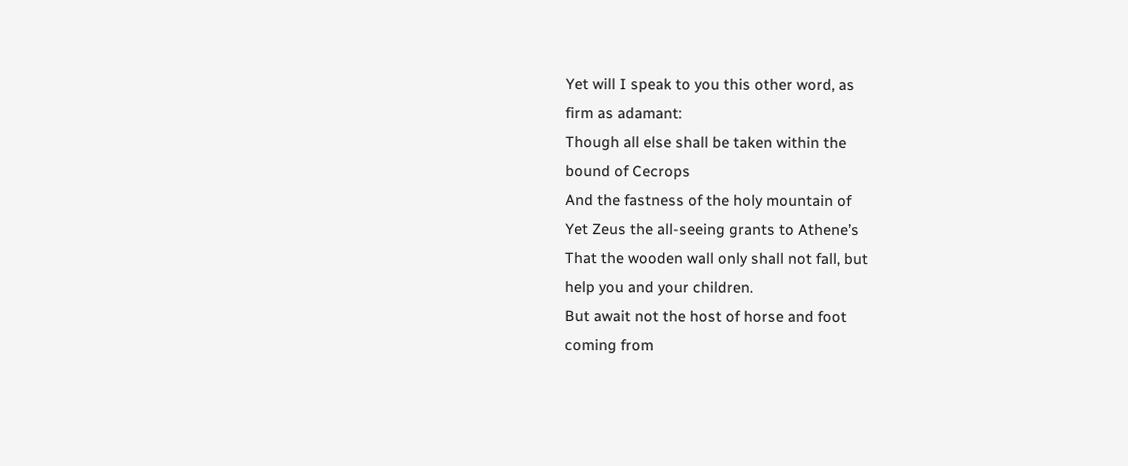Yet will I speak to you this other word, as
firm as adamant:
Though all else shall be taken within the
bound of Cecrops
And the fastness of the holy mountain of
Yet Zeus the all-seeing grants to Athene’s
That the wooden wall only shall not fall, but
help you and your children.
But await not the host of horse and foot
coming from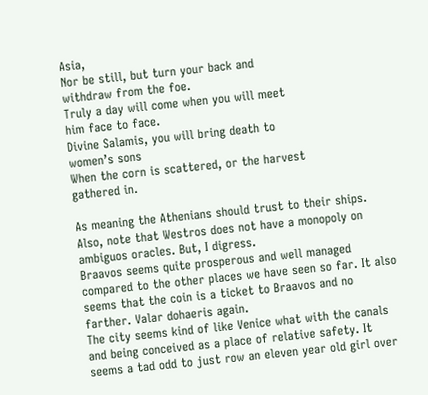Asia,
Nor be still, but turn your back and
withdraw from the foe.
Truly a day will come when you will meet
him face to face.
Divine Salamis, you will bring death to
women’s sons
When the corn is scattered, or the harvest
gathered in.

As meaning the Athenians should trust to their ships. Also, note that Westros does not have a monopoly on ambiguos oracles. But, I digress.
Braavos seems quite prosperous and well managed compared to the other places we have seen so far. It also seems that the coin is a ticket to Braavos and no farther. Valar dohaeris again.
The city seems kind of like Venice what with the canals and being conceived as a place of relative safety. It seems a tad odd to just row an eleven year old girl over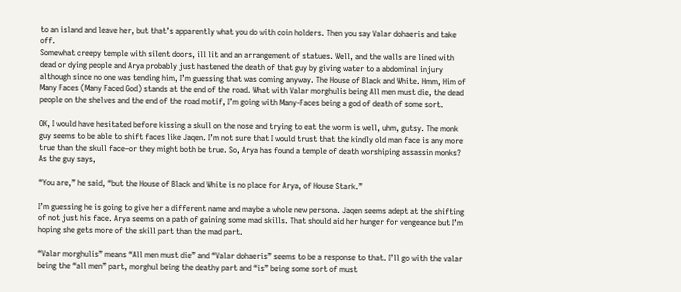to an island and leave her, but that’s apparently what you do with coin holders. Then you say Valar dohaeris and take off.
Somewhat creepy temple with silent doors, ill lit and an arrangement of statues. Well, and the walls are lined with dead or dying people and Arya probably just hastened the death of that guy by giving water to a abdominal injury although since no one was tending him, I’m guessing that was coming anyway. The House of Black and White. Hmm, Him of Many Faces (Many Faced God) stands at the end of the road. What with Valar morghulis being All men must die, the dead people on the shelves and the end of the road motif, I’m going with Many-Faces being a god of death of some sort.

OK, I would have hesitated before kissing a skull on the nose and trying to eat the worm is well, uhm, gutsy. The monk guy seems to be able to shift faces like Jaqen. I’m not sure that I would trust that the kindly old man face is any more true than the skull face–or they might both be true. So, Arya has found a temple of death worshiping assassin monks?
As the guy says,

“You are,” he said, “but the House of Black and White is no place for Arya, of House Stark.”

I’m guessing he is going to give her a different name and maybe a whole new persona. Jaqen seems adept at the shifting of not just his face. Arya seems on a path of gaining some mad skills. That should aid her hunger for vengeance but I’m hoping she gets more of the skill part than the mad part.

“Valar morghulis” means “All men must die” and “Valar dohaeris” seems to be a response to that. I’ll go with the valar being the “all men” part, morghul being the deathy part and “is” being some sort of must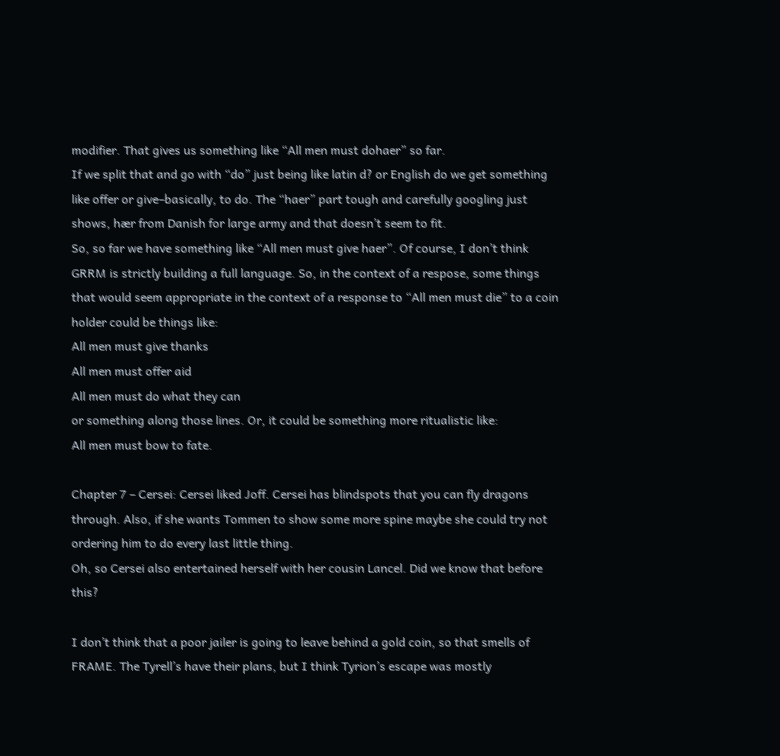modifier. That gives us something like “All men must dohaer” so far.
If we split that and go with “do” just being like latin d? or English do we get something like offer or give–basically, to do. The “haer” part tough and carefully googling just shows, hær from Danish for large army and that doesn’t seem to fit.
So, so far we have something like “All men must give haer”. Of course, I don’t think GRRM is strictly building a full language. So, in the context of a respose, some things that would seem appropriate in the context of a response to “All men must die” to a coin holder could be things like:
All men must give thanks
All men must offer aid
All men must do what they can
or something along those lines. Or, it could be something more ritualistic like:
All men must bow to fate.

Chapter 7 – Cersei: Cersei liked Joff. Cersei has blindspots that you can fly dragons through. Also, if she wants Tommen to show some more spine maybe she could try not ordering him to do every last little thing.
Oh, so Cersei also entertained herself with her cousin Lancel. Did we know that before this?

I don’t think that a poor jailer is going to leave behind a gold coin, so that smells of FRAME. The Tyrell’s have their plans, but I think Tyrion’s escape was mostly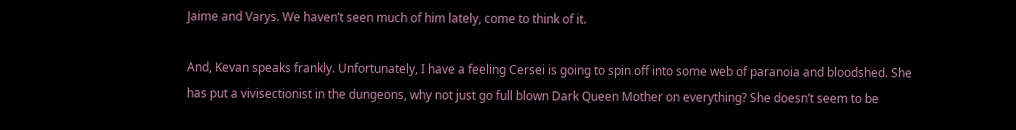Jaime and Varys. We haven’t seen much of him lately, come to think of it.

And, Kevan speaks frankly. Unfortunately, I have a feeling Cersei is going to spin off into some web of paranoia and bloodshed. She has put a vivisectionist in the dungeons, why not just go full blown Dark Queen Mother on everything? She doesn’t seem to be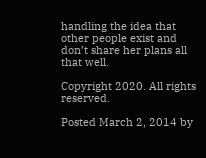handling the idea that other people exist and don’t share her plans all that well.

Copyright 2020. All rights reserved.

Posted March 2, 2014 by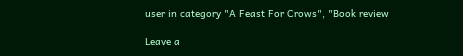user in category "A Feast For Crows", "Book review

Leave a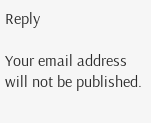Reply

Your email address will not be published.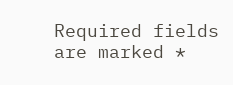Required fields are marked *